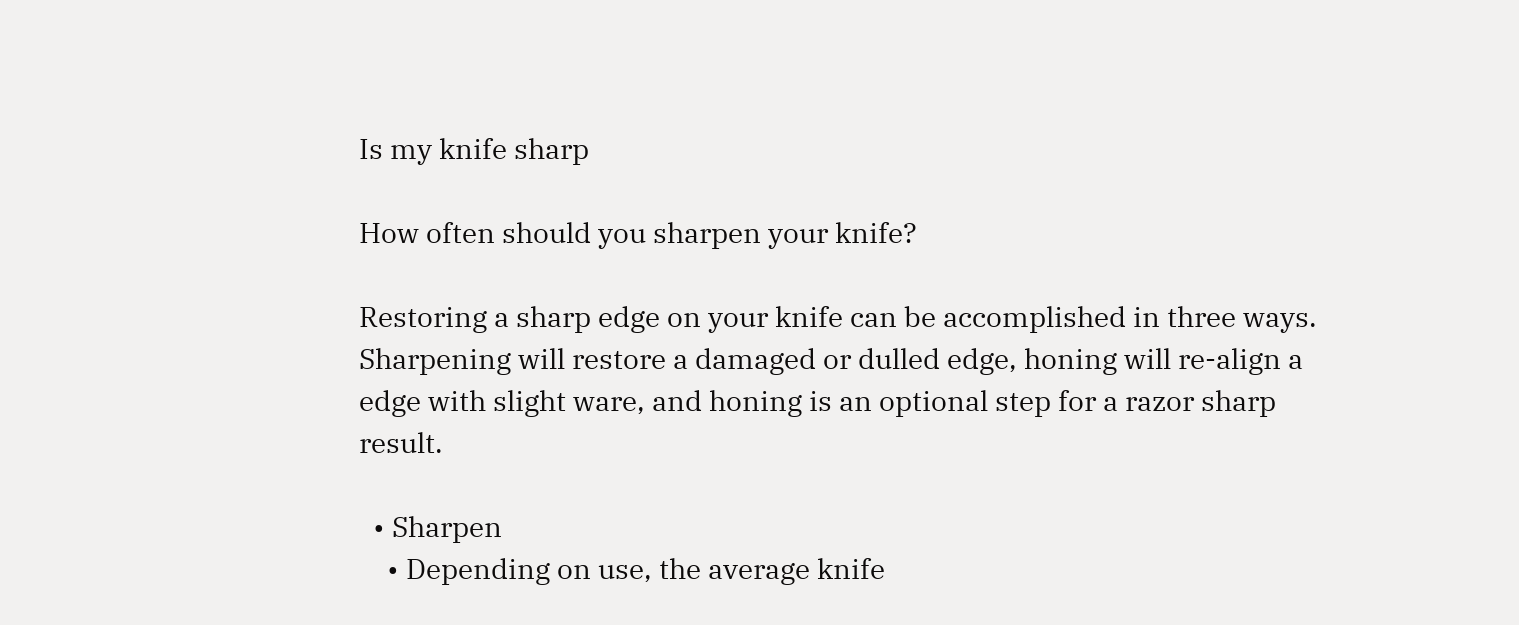Is my knife sharp

How often should you sharpen your knife?

Restoring a sharp edge on your knife can be accomplished in three ways. Sharpening will restore a damaged or dulled edge, honing will re-align a edge with slight ware, and honing is an optional step for a razor sharp result.

  • Sharpen
    • Depending on use, the average knife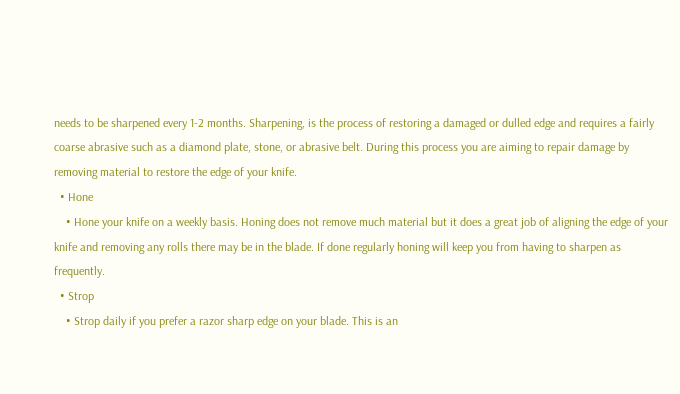needs to be sharpened every 1-2 months. Sharpening, is the process of restoring a damaged or dulled edge and requires a fairly coarse abrasive such as a diamond plate, stone, or abrasive belt. During this process you are aiming to repair damage by removing material to restore the edge of your knife.
  • Hone
    • Hone your knife on a weekly basis. Honing does not remove much material but it does a great job of aligning the edge of your knife and removing any rolls there may be in the blade. If done regularly honing will keep you from having to sharpen as frequently.
  • Strop
    • Strop daily if you prefer a razor sharp edge on your blade. This is an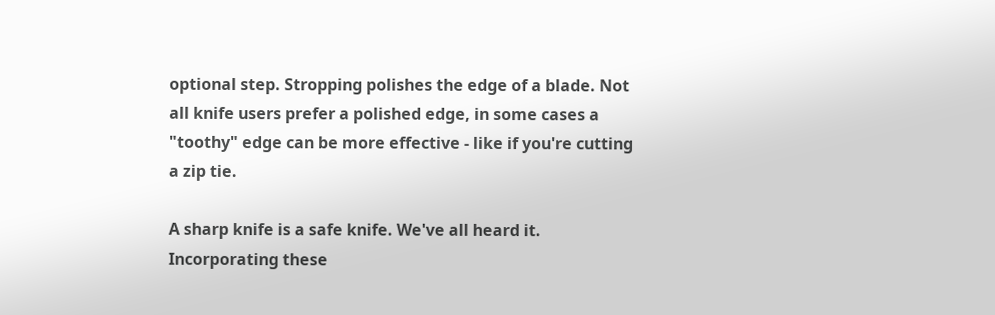optional step. Stropping polishes the edge of a blade. Not all knife users prefer a polished edge, in some cases a "toothy" edge can be more effective - like if you're cutting a zip tie.

A sharp knife is a safe knife. We've all heard it. Incorporating these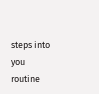steps into you routine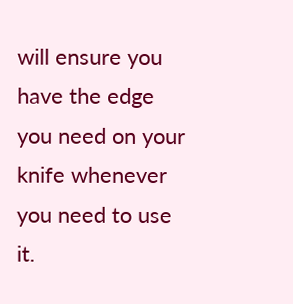will ensure you have the edge you need on your knife whenever you need to use it.